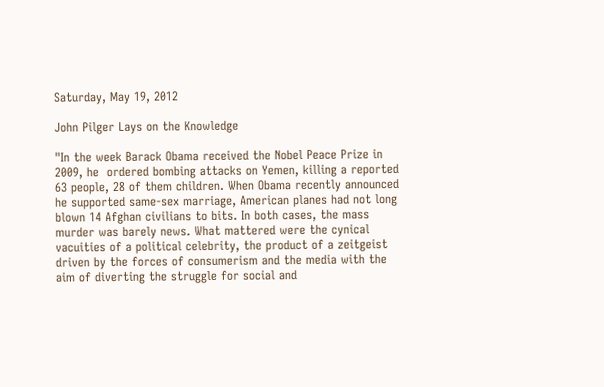Saturday, May 19, 2012

John Pilger Lays on the Knowledge

"In the week Barack Obama received the Nobel Peace Prize in 2009, he  ordered bombing attacks on Yemen, killing a reported 63 people, 28 of them children. When Obama recently announced he supported same-sex marriage, American planes had not long blown 14 Afghan civilians to bits. In both cases, the mass murder was barely news. What mattered were the cynical vacuities of a political celebrity, the product of a zeitgeist driven by the forces of consumerism and the media with the aim of diverting the struggle for social and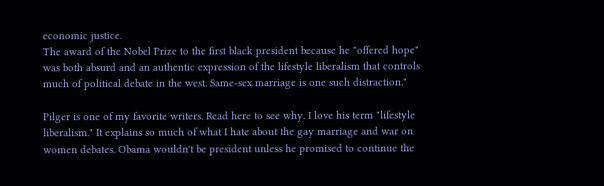economic justice.
The award of the Nobel Prize to the first black president because he "offered hope" was both absurd and an authentic expression of the lifestyle liberalism that controls much of political debate in the west. Same-sex marriage is one such distraction."

Pilger is one of my favorite writers. Read here to see why. I love his term "lifestyle liberalism." It explains so much of what I hate about the gay marriage and war on women debates. Obama wouldn't be president unless he promised to continue the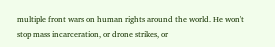multiple front wars on human rights around the world. He won't stop mass incarceration, or drone strikes, or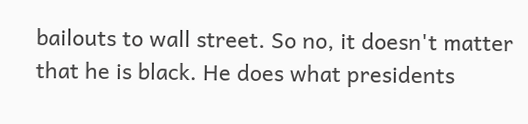bailouts to wall street. So no, it doesn't matter that he is black. He does what presidents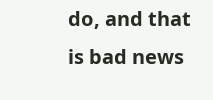do, and that is bad news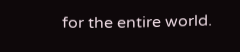for the entire world.